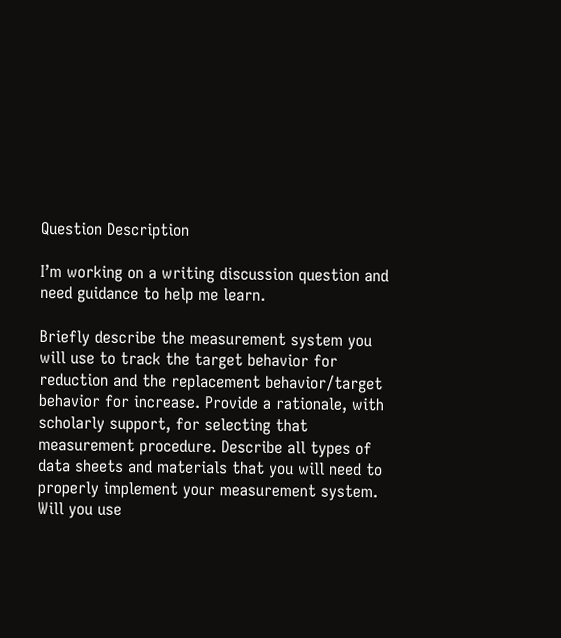Question Description

I’m working on a writing discussion question and need guidance to help me learn.

Briefly describe the measurement system you will use to track the target behavior for reduction and the replacement behavior/target behavior for increase. Provide a rationale, with scholarly support, for selecting that measurement procedure. Describe all types of data sheets and materials that you will need to properly implement your measurement system. Will you use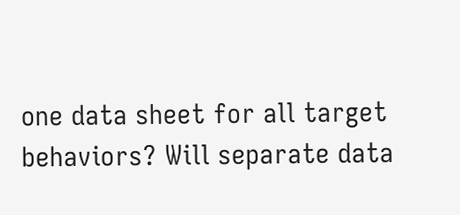one data sheet for all target behaviors? Will separate data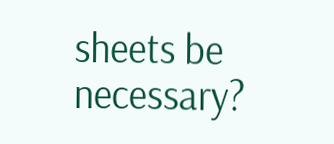sheets be necessary?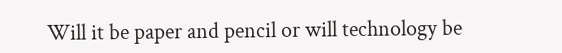Will it be paper and pencil or will technology be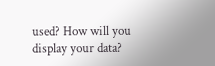used? How will you display your data?